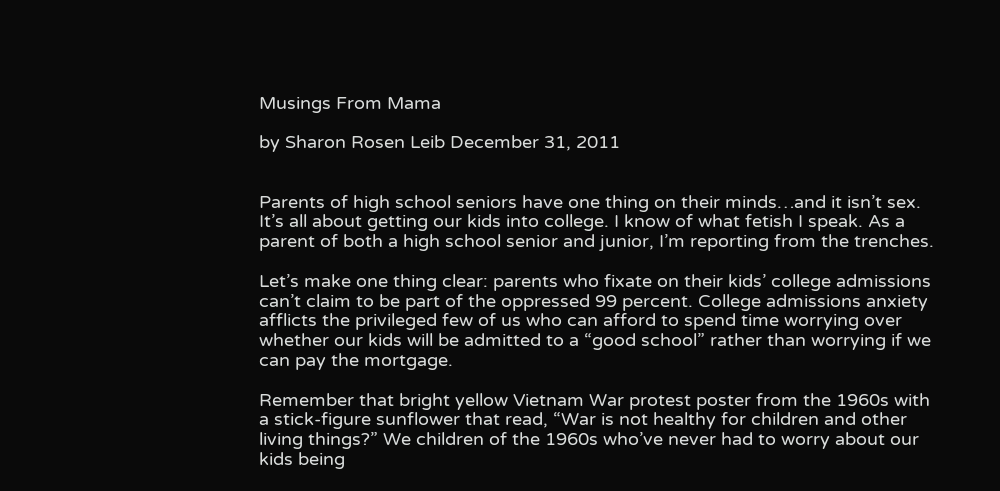Musings From Mama

by Sharon Rosen Leib December 31, 2011


Parents of high school seniors have one thing on their minds…and it isn’t sex. It’s all about getting our kids into college. I know of what fetish I speak. As a parent of both a high school senior and junior, I’m reporting from the trenches.

Let’s make one thing clear: parents who fixate on their kids’ college admissions can’t claim to be part of the oppressed 99 percent. College admissions anxiety afflicts the privileged few of us who can afford to spend time worrying over whether our kids will be admitted to a “good school” rather than worrying if we can pay the mortgage.

Remember that bright yellow Vietnam War protest poster from the 1960s with a stick-figure sunflower that read, “War is not healthy for children and other living things?” We children of the 1960s who’ve never had to worry about our kids being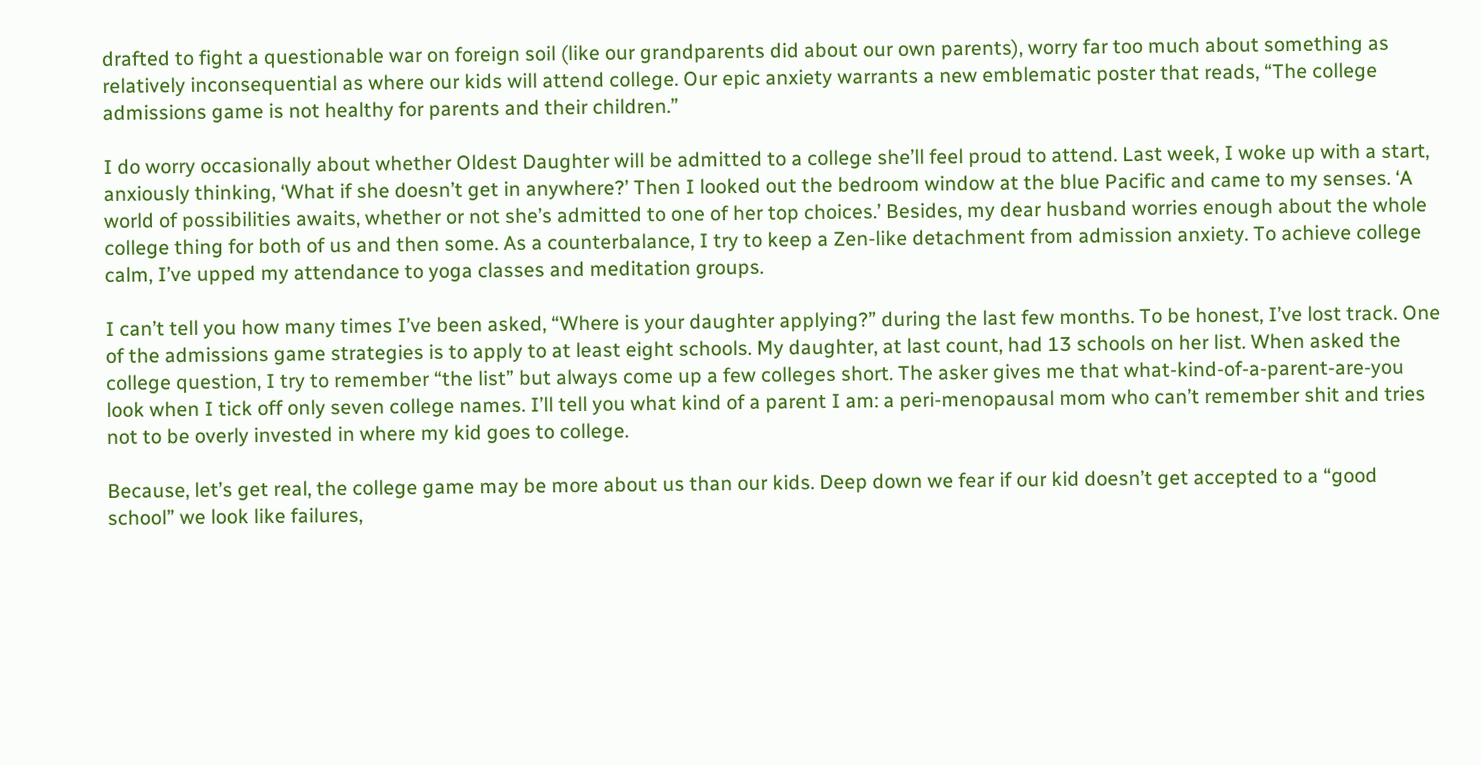drafted to fight a questionable war on foreign soil (like our grandparents did about our own parents), worry far too much about something as relatively inconsequential as where our kids will attend college. Our epic anxiety warrants a new emblematic poster that reads, “The college admissions game is not healthy for parents and their children.”

I do worry occasionally about whether Oldest Daughter will be admitted to a college she’ll feel proud to attend. Last week, I woke up with a start, anxiously thinking, ‘What if she doesn’t get in anywhere?’ Then I looked out the bedroom window at the blue Pacific and came to my senses. ‘A world of possibilities awaits, whether or not she’s admitted to one of her top choices.’ Besides, my dear husband worries enough about the whole college thing for both of us and then some. As a counterbalance, I try to keep a Zen-like detachment from admission anxiety. To achieve college calm, I’ve upped my attendance to yoga classes and meditation groups.

I can’t tell you how many times I’ve been asked, “Where is your daughter applying?” during the last few months. To be honest, I’ve lost track. One of the admissions game strategies is to apply to at least eight schools. My daughter, at last count, had 13 schools on her list. When asked the college question, I try to remember “the list” but always come up a few colleges short. The asker gives me that what-kind-of-a-parent-are-you look when I tick off only seven college names. I’ll tell you what kind of a parent I am: a peri-menopausal mom who can’t remember shit and tries not to be overly invested in where my kid goes to college.

Because, let’s get real, the college game may be more about us than our kids. Deep down we fear if our kid doesn’t get accepted to a “good school” we look like failures,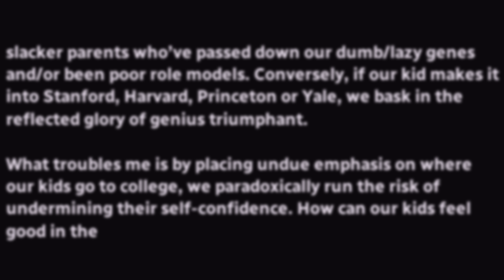slacker parents who’ve passed down our dumb/lazy genes and/or been poor role models. Conversely, if our kid makes it into Stanford, Harvard, Princeton or Yale, we bask in the reflected glory of genius triumphant.

What troubles me is by placing undue emphasis on where our kids go to college, we paradoxically run the risk of undermining their self-confidence. How can our kids feel good in the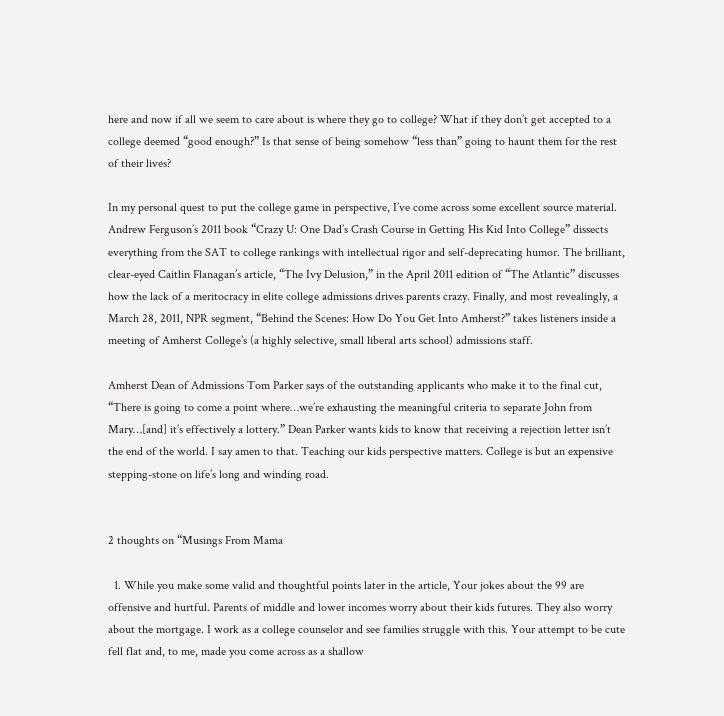here and now if all we seem to care about is where they go to college? What if they don’t get accepted to a college deemed “good enough?” Is that sense of being somehow “less than” going to haunt them for the rest of their lives?

In my personal quest to put the college game in perspective, I’ve come across some excellent source material. Andrew Ferguson’s 2011 book “Crazy U: One Dad’s Crash Course in Getting His Kid Into College” dissects everything from the SAT to college rankings with intellectual rigor and self-deprecating humor. The brilliant, clear-eyed Caitlin Flanagan’s article, “The Ivy Delusion,” in the April 2011 edition of “The Atlantic” discusses how the lack of a meritocracy in elite college admissions drives parents crazy. Finally, and most revealingly, a March 28, 2011, NPR segment, “Behind the Scenes: How Do You Get Into Amherst?” takes listeners inside a meeting of Amherst College’s (a highly selective, small liberal arts school) admissions staff.

Amherst Dean of Admissions Tom Parker says of the outstanding applicants who make it to the final cut, “There is going to come a point where…we’re exhausting the meaningful criteria to separate John from Mary…[and] it’s effectively a lottery.” Dean Parker wants kids to know that receiving a rejection letter isn’t the end of the world. I say amen to that. Teaching our kids perspective matters. College is but an expensive stepping-stone on life’s long and winding road.


2 thoughts on “Musings From Mama

  1. While you make some valid and thoughtful points later in the article, Your jokes about the 99 are offensive and hurtful. Parents of middle and lower incomes worry about their kids futures. They also worry about the mortgage. I work as a college counselor and see families struggle with this. Your attempt to be cute fell flat and, to me, made you come across as a shallow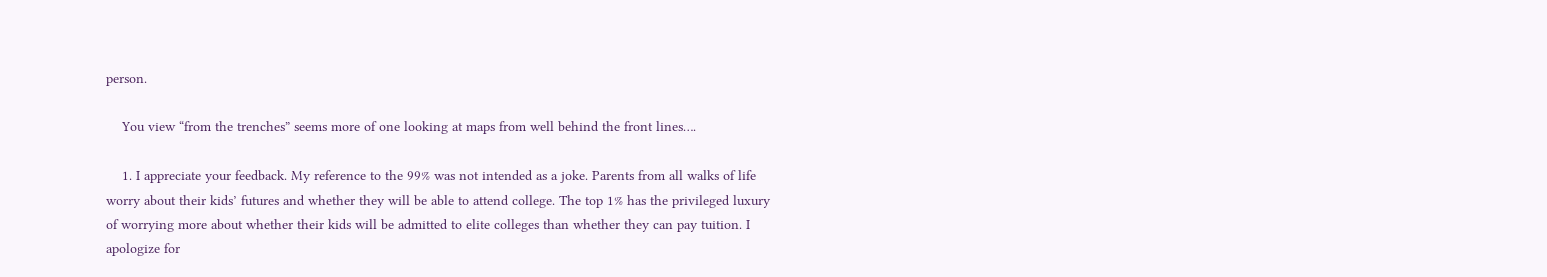person.

    You view “from the trenches” seems more of one looking at maps from well behind the front lines….

    1. I appreciate your feedback. My reference to the 99% was not intended as a joke. Parents from all walks of life worry about their kids’ futures and whether they will be able to attend college. The top 1% has the privileged luxury of worrying more about whether their kids will be admitted to elite colleges than whether they can pay tuition. I apologize for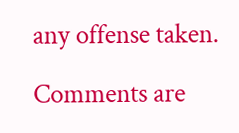any offense taken.

Comments are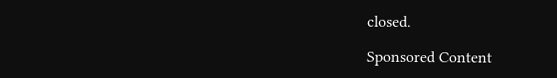closed.

Sponsored Content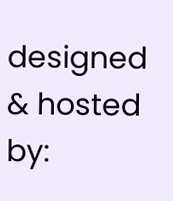designed & hosted by: